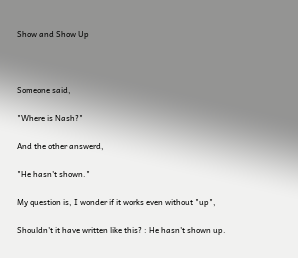Show and Show Up



Someone said,

"Where is Nash?"

And the other answerd,

"He hasn't shown."

My question is, I wonder if it works even without "up",

Shouldn't it have written like this? : He hasn't shown up.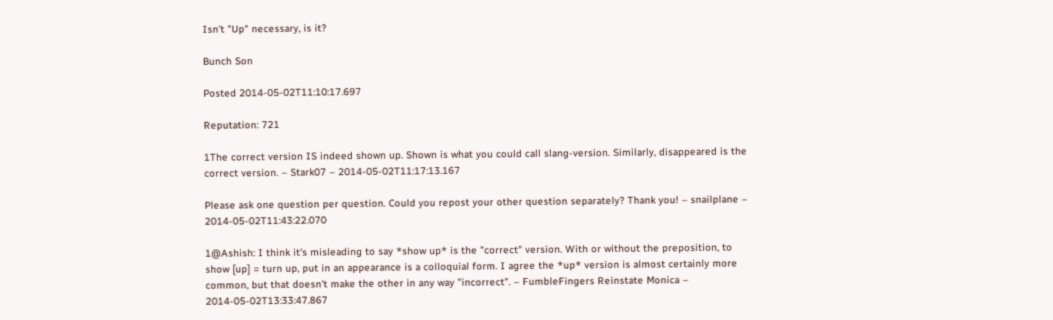Isn't "Up" necessary, is it?

Bunch Son

Posted 2014-05-02T11:10:17.697

Reputation: 721

1The correct version IS indeed shown up. Shown is what you could call slang-version. Similarly, disappeared is the correct version. – Stark07 – 2014-05-02T11:17:13.167

Please ask one question per question. Could you repost your other question separately? Thank you! – snailplane – 2014-05-02T11:43:22.070

1@Ashish: I think it's misleading to say *show up* is the "correct" version. With or without the preposition, to show [up] = turn up, put in an appearance is a colloquial form. I agree the *up* version is almost certainly more common, but that doesn't make the other in any way "incorrect". – FumbleFingers Reinstate Monica – 2014-05-02T13:33:47.867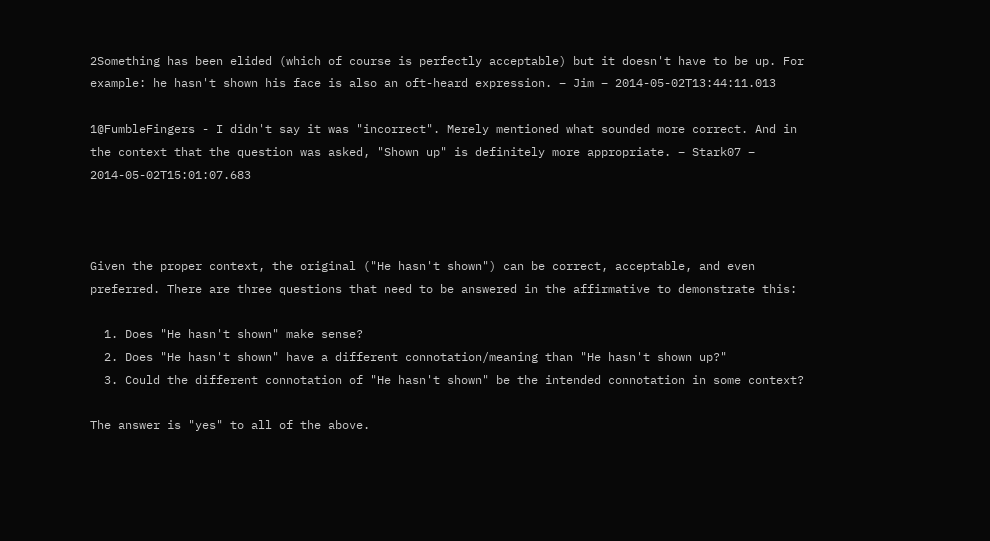2Something has been elided (which of course is perfectly acceptable) but it doesn't have to be up. For example: he hasn't shown his face is also an oft-heard expression. – Jim – 2014-05-02T13:44:11.013

1@FumbleFingers - I didn't say it was "incorrect". Merely mentioned what sounded more correct. And in the context that the question was asked, "Shown up" is definitely more appropriate. – Stark07 – 2014-05-02T15:01:07.683



Given the proper context, the original ("He hasn't shown") can be correct, acceptable, and even preferred. There are three questions that need to be answered in the affirmative to demonstrate this:

  1. Does "He hasn't shown" make sense?
  2. Does "He hasn't shown" have a different connotation/meaning than "He hasn't shown up?"
  3. Could the different connotation of "He hasn't shown" be the intended connotation in some context?

The answer is "yes" to all of the above.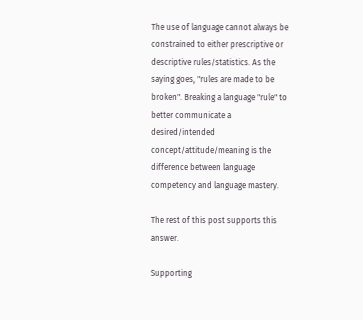The use of language cannot always be constrained to either prescriptive or descriptive rules/statistics. As the saying goes, "rules are made to be broken". Breaking a language "rule" to better communicate a desired/intended concept/attitude/meaning is the difference between language competency and language mastery.

The rest of this post supports this answer.

Supporting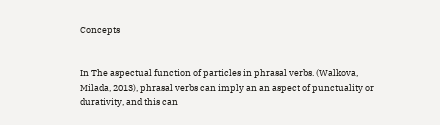Concepts


In The aspectual function of particles in phrasal verbs. (Walkova, Milada, 2013), phrasal verbs can imply an an aspect of punctuality or durativity, and this can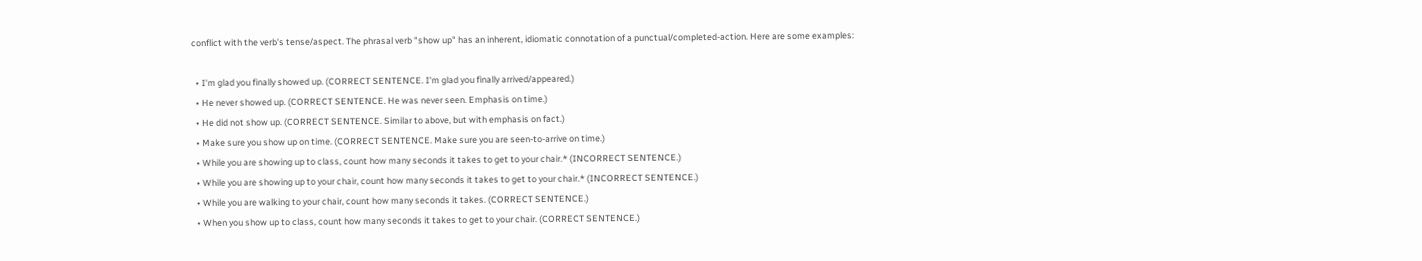conflict with the verb's tense/aspect. The phrasal verb "show up" has an inherent, idiomatic connotation of a punctual/completed-action. Here are some examples:

  • I'm glad you finally showed up. (CORRECT SENTENCE. I'm glad you finally arrived/appeared.)
  • He never showed up. (CORRECT SENTENCE. He was never seen. Emphasis on time.)
  • He did not show up. (CORRECT SENTENCE. Similar to above, but with emphasis on fact.)
  • Make sure you show up on time. (CORRECT SENTENCE. Make sure you are seen-to-arrive on time.)
  • While you are showing up to class, count how many seconds it takes to get to your chair.* (INCORRECT SENTENCE.)
  • While you are showing up to your chair, count how many seconds it takes to get to your chair.* (INCORRECT SENTENCE.)
  • While you are walking to your chair, count how many seconds it takes. (CORRECT SENTENCE.)
  • When you show up to class, count how many seconds it takes to get to your chair. (CORRECT SENTENCE.)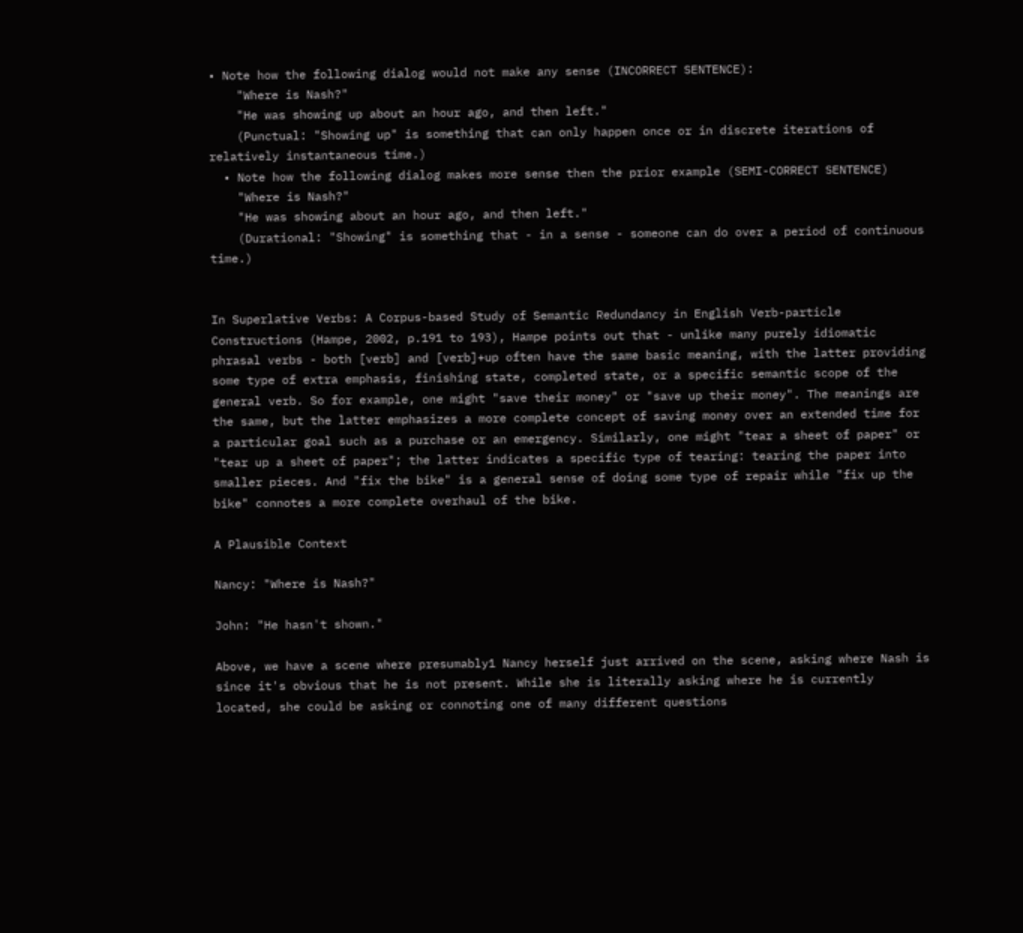• Note how the following dialog would not make any sense (INCORRECT SENTENCE):
    "Where is Nash?"
    "He was showing up about an hour ago, and then left."
    (Punctual: "Showing up" is something that can only happen once or in discrete iterations of relatively instantaneous time.)
  • Note how the following dialog makes more sense then the prior example (SEMI-CORRECT SENTENCE)
    "Where is Nash?"
    "He was showing about an hour ago, and then left."
    (Durational: "Showing" is something that - in a sense - someone can do over a period of continuous time.)


In Superlative Verbs: A Corpus-based Study of Semantic Redundancy in English Verb-particle Constructions (Hampe, 2002, p.191 to 193), Hampe points out that - unlike many purely idiomatic phrasal verbs - both [verb] and [verb]+up often have the same basic meaning, with the latter providing some type of extra emphasis, finishing state, completed state, or a specific semantic scope of the general verb. So for example, one might "save their money" or "save up their money". The meanings are the same, but the latter emphasizes a more complete concept of saving money over an extended time for a particular goal such as a purchase or an emergency. Similarly, one might "tear a sheet of paper" or "tear up a sheet of paper"; the latter indicates a specific type of tearing: tearing the paper into smaller pieces. And "fix the bike" is a general sense of doing some type of repair while "fix up the bike" connotes a more complete overhaul of the bike.

A Plausible Context

Nancy: "Where is Nash?"

John: "He hasn't shown."

Above, we have a scene where presumably1 Nancy herself just arrived on the scene, asking where Nash is since it's obvious that he is not present. While she is literally asking where he is currently located, she could be asking or connoting one of many different questions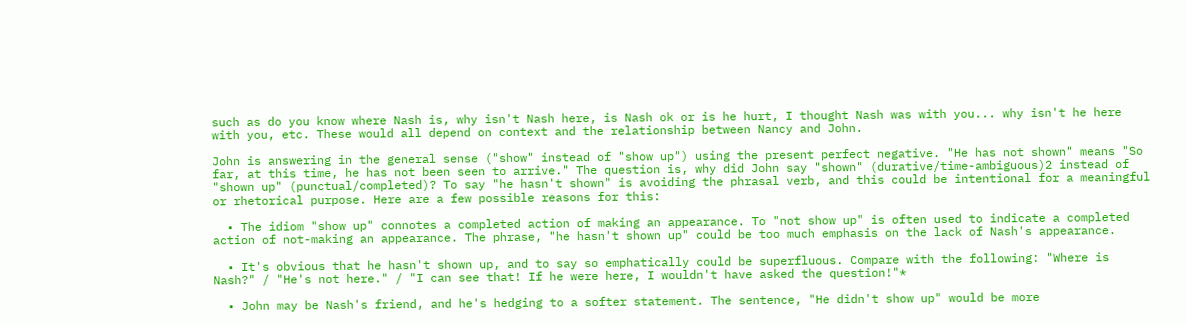such as do you know where Nash is, why isn't Nash here, is Nash ok or is he hurt, I thought Nash was with you... why isn't he here with you, etc. These would all depend on context and the relationship between Nancy and John.

John is answering in the general sense ("show" instead of "show up") using the present perfect negative. "He has not shown" means "So far, at this time, he has not been seen to arrive." The question is, why did John say "shown" (durative/time-ambiguous)2 instead of "shown up" (punctual/completed)? To say "he hasn't shown" is avoiding the phrasal verb, and this could be intentional for a meaningful or rhetorical purpose. Here are a few possible reasons for this:

  • The idiom "show up" connotes a completed action of making an appearance. To "not show up" is often used to indicate a completed action of not-making an appearance. The phrase, "he hasn't shown up" could be too much emphasis on the lack of Nash's appearance.

  • It's obvious that he hasn't shown up, and to say so emphatically could be superfluous. Compare with the following: "Where is Nash?" / "He's not here." / "I can see that! If he were here, I wouldn't have asked the question!"*

  • John may be Nash's friend, and he's hedging to a softer statement. The sentence, "He didn't show up" would be more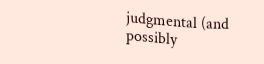judgmental (and possibly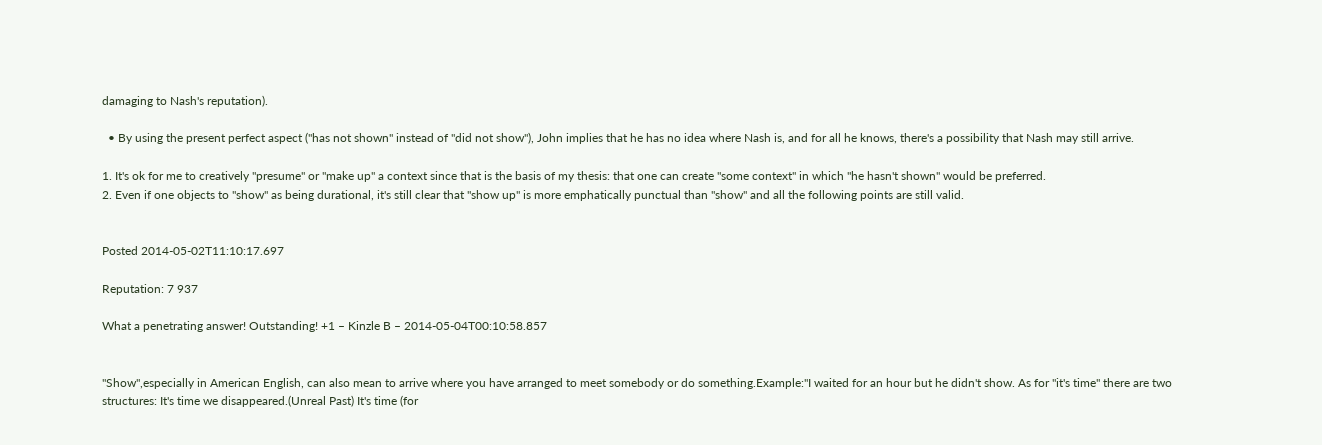damaging to Nash's reputation).

  • By using the present perfect aspect ("has not shown" instead of "did not show"), John implies that he has no idea where Nash is, and for all he knows, there's a possibility that Nash may still arrive.

1. It's ok for me to creatively "presume" or "make up" a context since that is the basis of my thesis: that one can create "some context" in which "he hasn't shown" would be preferred.
2. Even if one objects to "show" as being durational, it's still clear that "show up" is more emphatically punctual than "show" and all the following points are still valid.


Posted 2014-05-02T11:10:17.697

Reputation: 7 937

What a penetrating answer! Outstanding! +1 – Kinzle B – 2014-05-04T00:10:58.857


"Show",especially in American English, can also mean to arrive where you have arranged to meet somebody or do something.Example:"I waited for an hour but he didn't show. As for "it's time" there are two structures: It's time we disappeared.(Unreal Past) It's time (for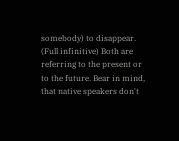somebody) to disappear. (Full infinitive) Both are referring to the present or to the future. Bear in mind, that native speakers don't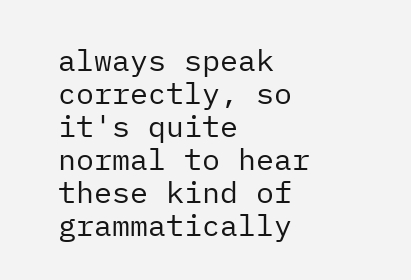always speak correctly, so it's quite normal to hear these kind of grammatically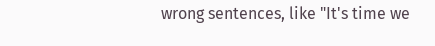wrong sentences, like "It's time we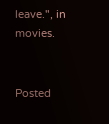leave.", in movies.


Posted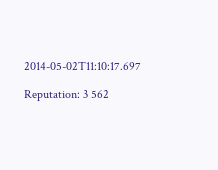2014-05-02T11:10:17.697

Reputation: 3 562